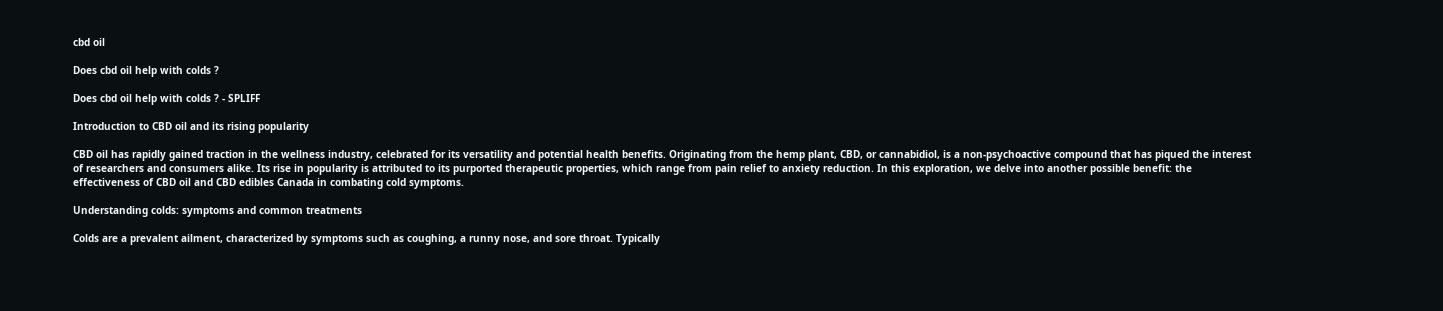cbd oil

Does cbd oil help with colds ?

Does cbd oil help with colds ? - SPLIFF

Introduction to CBD oil and its rising popularity

CBD oil has rapidly gained traction in the wellness industry, celebrated for its versatility and potential health benefits. Originating from the hemp plant, CBD, or cannabidiol, is a non-psychoactive compound that has piqued the interest of researchers and consumers alike. Its rise in popularity is attributed to its purported therapeutic properties, which range from pain relief to anxiety reduction. In this exploration, we delve into another possible benefit: the effectiveness of CBD oil and CBD edibles Canada in combating cold symptoms.

Understanding colds: symptoms and common treatments

Colds are a prevalent ailment, characterized by symptoms such as coughing, a runny nose, and sore throat. Typically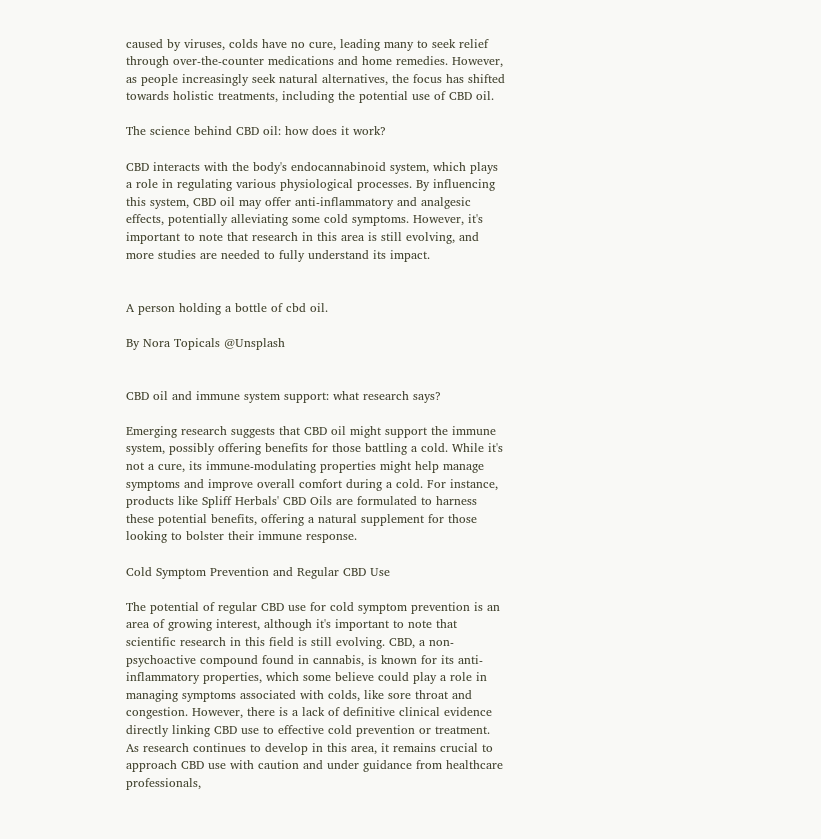caused by viruses, colds have no cure, leading many to seek relief through over-the-counter medications and home remedies. However, as people increasingly seek natural alternatives, the focus has shifted towards holistic treatments, including the potential use of CBD oil.

The science behind CBD oil: how does it work?

CBD interacts with the body's endocannabinoid system, which plays a role in regulating various physiological processes. By influencing this system, CBD oil may offer anti-inflammatory and analgesic effects, potentially alleviating some cold symptoms. However, it's important to note that research in this area is still evolving, and more studies are needed to fully understand its impact.


A person holding a bottle of cbd oil.

By Nora Topicals @Unsplash


CBD oil and immune system support: what research says?

Emerging research suggests that CBD oil might support the immune system, possibly offering benefits for those battling a cold. While it's not a cure, its immune-modulating properties might help manage symptoms and improve overall comfort during a cold. For instance, products like Spliff Herbals' CBD Oils are formulated to harness these potential benefits, offering a natural supplement for those looking to bolster their immune response.

Cold Symptom Prevention and Regular CBD Use

The potential of regular CBD use for cold symptom prevention is an area of growing interest, although it's important to note that scientific research in this field is still evolving. CBD, a non-psychoactive compound found in cannabis, is known for its anti-inflammatory properties, which some believe could play a role in managing symptoms associated with colds, like sore throat and congestion. However, there is a lack of definitive clinical evidence directly linking CBD use to effective cold prevention or treatment. As research continues to develop in this area, it remains crucial to approach CBD use with caution and under guidance from healthcare professionals,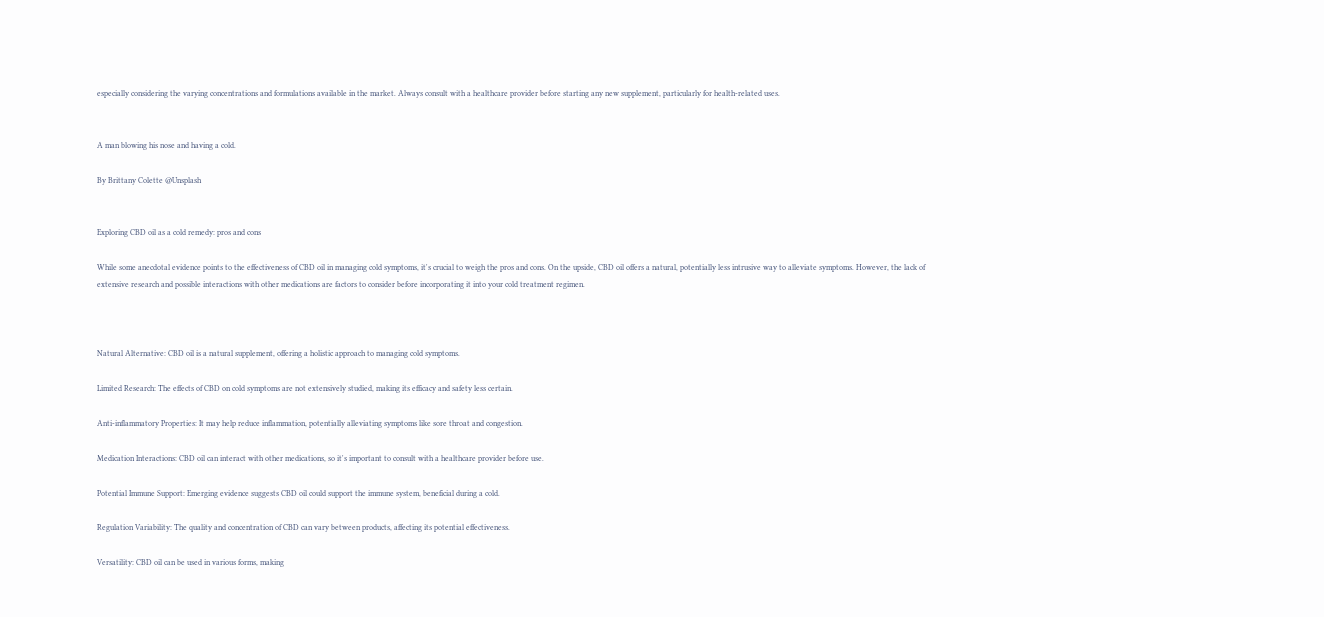especially considering the varying concentrations and formulations available in the market. Always consult with a healthcare provider before starting any new supplement, particularly for health-related uses.


A man blowing his nose and having a cold.

By Brittany Colette @Unsplash


Exploring CBD oil as a cold remedy: pros and cons

While some anecdotal evidence points to the effectiveness of CBD oil in managing cold symptoms, it's crucial to weigh the pros and cons. On the upside, CBD oil offers a natural, potentially less intrusive way to alleviate symptoms. However, the lack of extensive research and possible interactions with other medications are factors to consider before incorporating it into your cold treatment regimen.



Natural Alternative: CBD oil is a natural supplement, offering a holistic approach to managing cold symptoms.

Limited Research: The effects of CBD on cold symptoms are not extensively studied, making its efficacy and safety less certain.

Anti-inflammatory Properties: It may help reduce inflammation, potentially alleviating symptoms like sore throat and congestion.

Medication Interactions: CBD oil can interact with other medications, so it's important to consult with a healthcare provider before use.

Potential Immune Support: Emerging evidence suggests CBD oil could support the immune system, beneficial during a cold.

Regulation Variability: The quality and concentration of CBD can vary between products, affecting its potential effectiveness.

Versatility: CBD oil can be used in various forms, making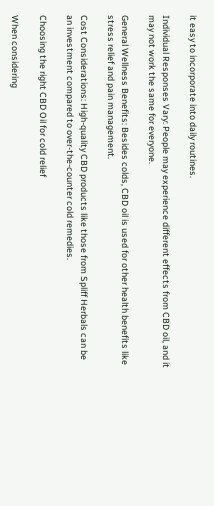it easy to incorporate into daily routines.

Individual Responses Vary: People may experience different effects from CBD oil, and it may not work the same for everyone.

General Wellness Benefits: Besides colds, CBD oil is used for other health benefits like stress relief and pain management.

Cost Considerations: High-quality CBD products like those from Spliff Herbals can be an investment compared to over-the-counter cold remedies.

Choosing the right CBD Oil for cold relief

When considering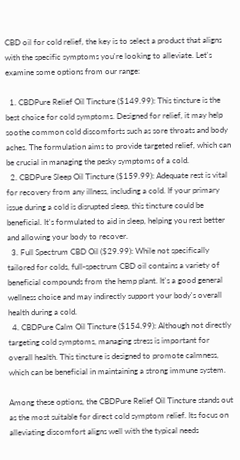CBD oil for cold relief, the key is to select a product that aligns with the specific symptoms you're looking to alleviate. Let's examine some options from our range:

  1. CBDPure Relief Oil Tincture ($149.99): This tincture is the best choice for cold symptoms. Designed for relief, it may help soothe common cold discomforts such as sore throats and body aches. The formulation aims to provide targeted relief, which can be crucial in managing the pesky symptoms of a cold.
  2. CBDPure Sleep Oil Tincture ($159.99): Adequate rest is vital for recovery from any illness, including a cold. If your primary issue during a cold is disrupted sleep, this tincture could be beneficial. It's formulated to aid in sleep, helping you rest better and allowing your body to recover.
  3. Full Spectrum CBD Oil ($29.99): While not specifically tailored for colds, full-spectrum CBD oil contains a variety of beneficial compounds from the hemp plant. It's a good general wellness choice and may indirectly support your body's overall health during a cold.
  4. CBDPure Calm Oil Tincture ($154.99): Although not directly targeting cold symptoms, managing stress is important for overall health. This tincture is designed to promote calmness, which can be beneficial in maintaining a strong immune system.

Among these options, the CBDPure Relief Oil Tincture stands out as the most suitable for direct cold symptom relief. Its focus on alleviating discomfort aligns well with the typical needs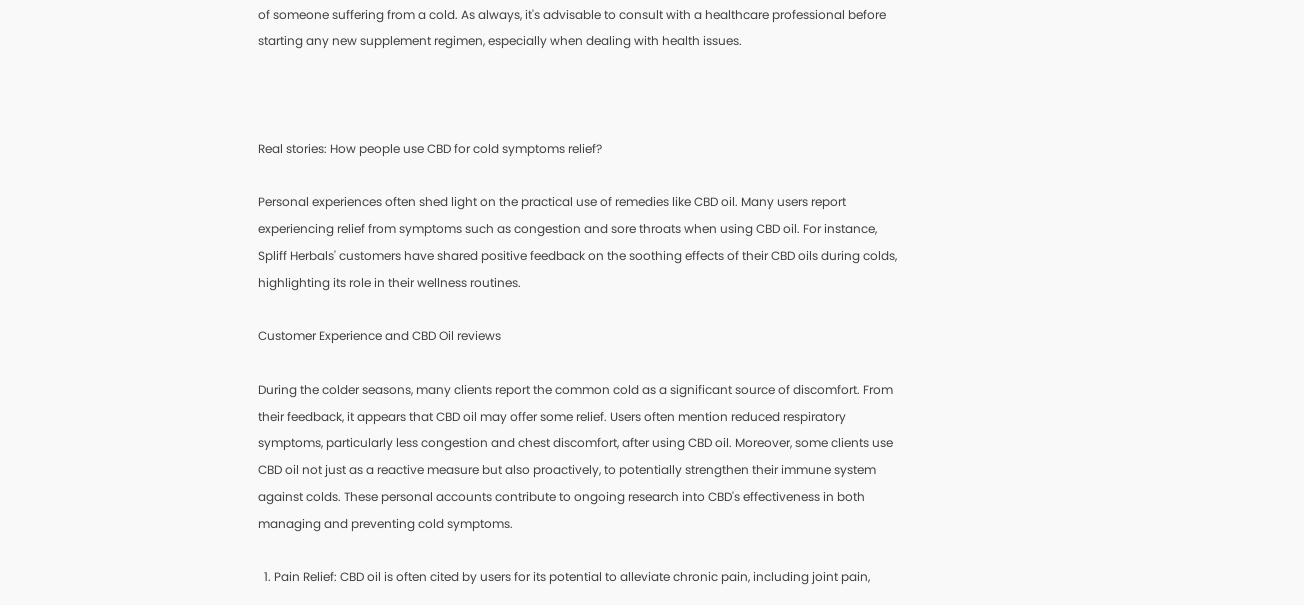of someone suffering from a cold. As always, it's advisable to consult with a healthcare professional before starting any new supplement regimen, especially when dealing with health issues.



Real stories: How people use CBD for cold symptoms relief?

Personal experiences often shed light on the practical use of remedies like CBD oil. Many users report experiencing relief from symptoms such as congestion and sore throats when using CBD oil. For instance, Spliff Herbals' customers have shared positive feedback on the soothing effects of their CBD oils during colds, highlighting its role in their wellness routines.

Customer Experience and CBD Oil reviews

During the colder seasons, many clients report the common cold as a significant source of discomfort. From their feedback, it appears that CBD oil may offer some relief. Users often mention reduced respiratory symptoms, particularly less congestion and chest discomfort, after using CBD oil. Moreover, some clients use CBD oil not just as a reactive measure but also proactively, to potentially strengthen their immune system against colds. These personal accounts contribute to ongoing research into CBD's effectiveness in both managing and preventing cold symptoms.

  1. Pain Relief: CBD oil is often cited by users for its potential to alleviate chronic pain, including joint pain,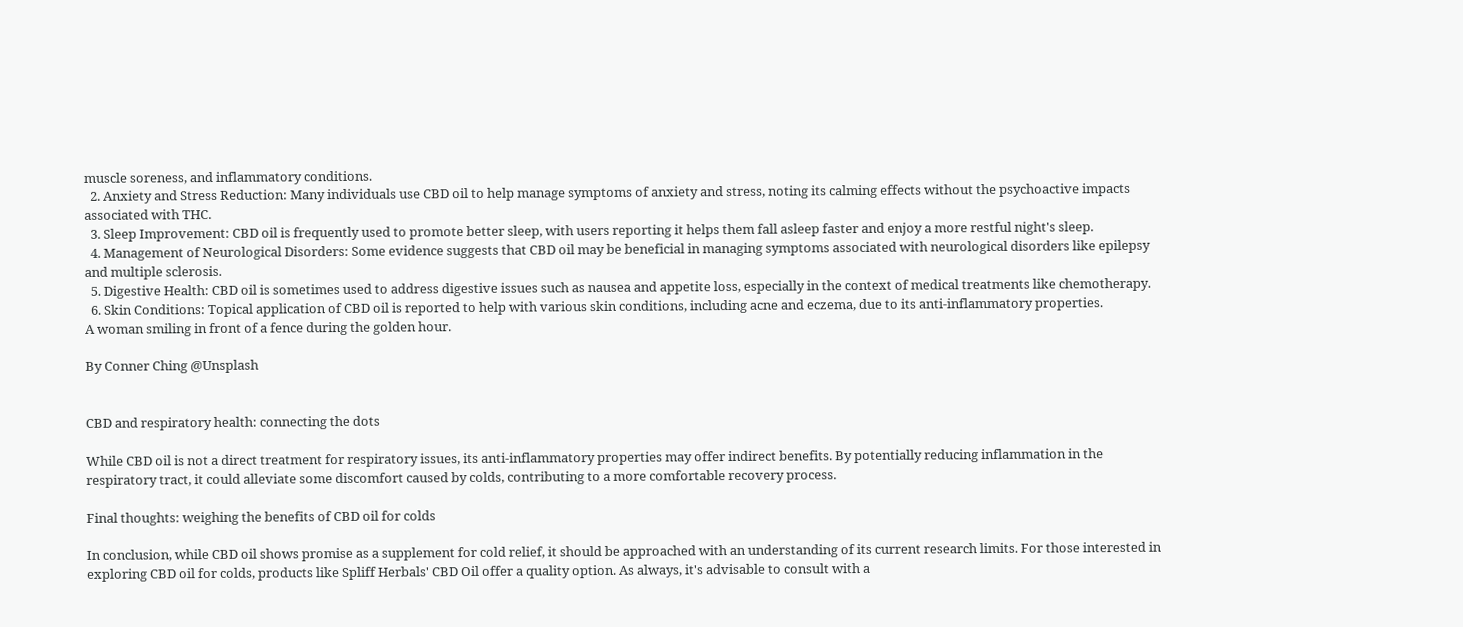muscle soreness, and inflammatory conditions.
  2. Anxiety and Stress Reduction: Many individuals use CBD oil to help manage symptoms of anxiety and stress, noting its calming effects without the psychoactive impacts associated with THC.
  3. Sleep Improvement: CBD oil is frequently used to promote better sleep, with users reporting it helps them fall asleep faster and enjoy a more restful night's sleep.
  4. Management of Neurological Disorders: Some evidence suggests that CBD oil may be beneficial in managing symptoms associated with neurological disorders like epilepsy and multiple sclerosis.
  5. Digestive Health: CBD oil is sometimes used to address digestive issues such as nausea and appetite loss, especially in the context of medical treatments like chemotherapy.
  6. Skin Conditions: Topical application of CBD oil is reported to help with various skin conditions, including acne and eczema, due to its anti-inflammatory properties.
A woman smiling in front of a fence during the golden hour.

By Conner Ching @Unsplash


CBD and respiratory health: connecting the dots

While CBD oil is not a direct treatment for respiratory issues, its anti-inflammatory properties may offer indirect benefits. By potentially reducing inflammation in the respiratory tract, it could alleviate some discomfort caused by colds, contributing to a more comfortable recovery process.

Final thoughts: weighing the benefits of CBD oil for colds

In conclusion, while CBD oil shows promise as a supplement for cold relief, it should be approached with an understanding of its current research limits. For those interested in exploring CBD oil for colds, products like Spliff Herbals' CBD Oil offer a quality option. As always, it's advisable to consult with a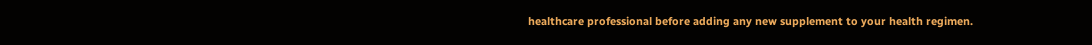healthcare professional before adding any new supplement to your health regimen.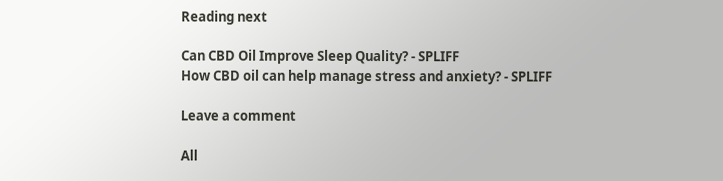Reading next

Can CBD Oil Improve Sleep Quality? - SPLIFF
How CBD oil can help manage stress and anxiety? - SPLIFF

Leave a comment

All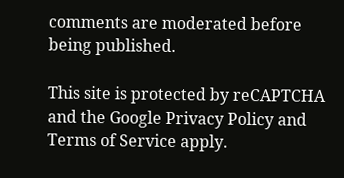comments are moderated before being published.

This site is protected by reCAPTCHA and the Google Privacy Policy and Terms of Service apply.